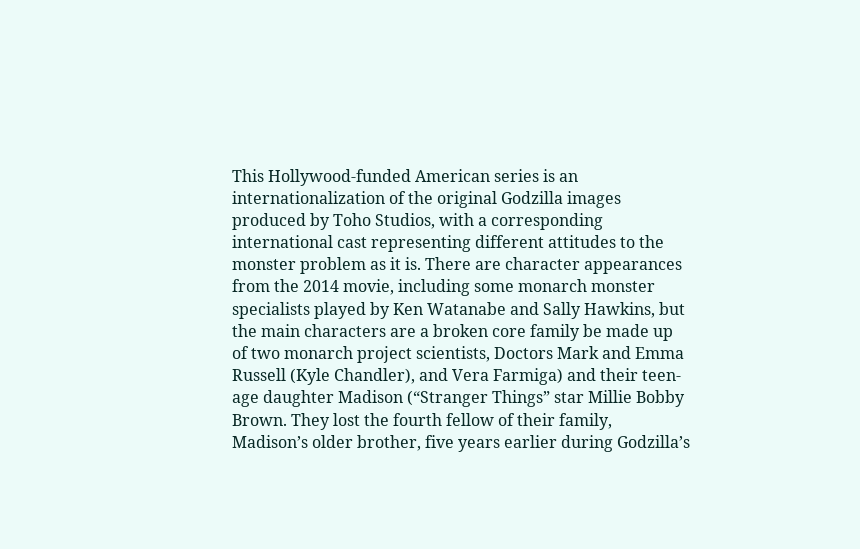This Hollywood-funded American series is an internationalization of the original Godzilla images produced by Toho Studios, with a corresponding international cast representing different attitudes to the monster problem as it is. There are character appearances from the 2014 movie, including some monarch monster specialists played by Ken Watanabe and Sally Hawkins, but the main characters are a broken core family be made up of two monarch project scientists, Doctors Mark and Emma Russell (Kyle Chandler), and Vera Farmiga) and their teen-age daughter Madison (“Stranger Things” star Millie Bobby Brown. They lost the fourth fellow of their family, Madison’s older brother, five years earlier during Godzilla’s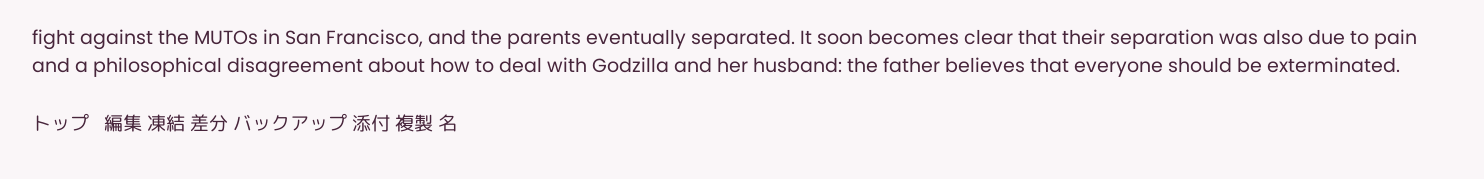fight against the MUTOs in San Francisco, and the parents eventually separated. It soon becomes clear that their separation was also due to pain and a philosophical disagreement about how to deal with Godzilla and her husband: the father believes that everyone should be exterminated.

トップ   編集 凍結 差分 バックアップ 添付 複製 名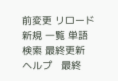前変更 リロード   新規 一覧 単語検索 最終更新   ヘルプ   最終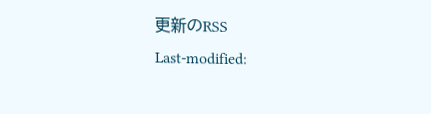更新のRSS
Last-modified: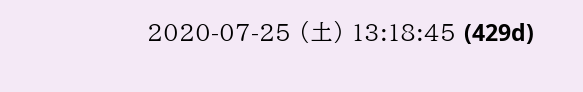2020-07-25 (土) 13:18:45 (429d)